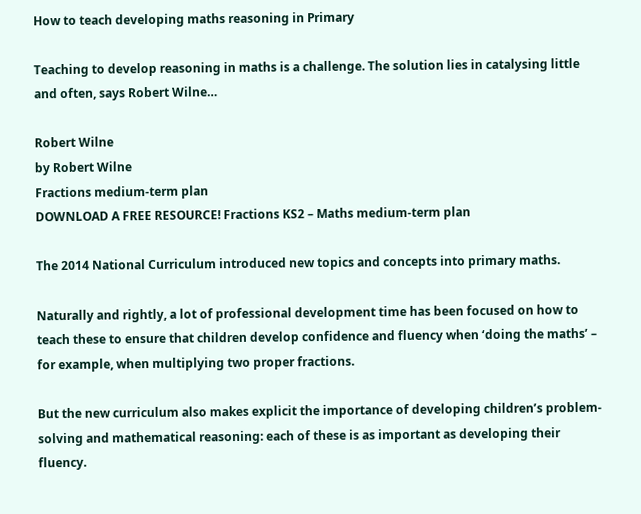How to teach developing maths reasoning in Primary

Teaching to develop reasoning in maths is a challenge. The solution lies in catalysing little and often, says Robert Wilne…

Robert Wilne
by Robert Wilne
Fractions medium-term plan
DOWNLOAD A FREE RESOURCE! Fractions KS2 – Maths medium-term plan

The 2014 National Curriculum introduced new topics and concepts into primary maths.

Naturally and rightly, a lot of professional development time has been focused on how to teach these to ensure that children develop confidence and fluency when ‘doing the maths’ – for example, when multiplying two proper fractions.

But the new curriculum also makes explicit the importance of developing children’s problem-solving and mathematical reasoning: each of these is as important as developing their fluency.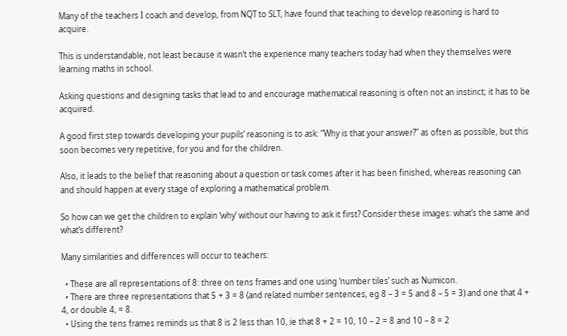Many of the teachers I coach and develop, from NQT to SLT, have found that teaching to develop reasoning is hard to acquire.

This is understandable, not least because it wasn’t the experience many teachers today had when they themselves were learning maths in school.

Asking questions and designing tasks that lead to and encourage mathematical reasoning is often not an instinct; it has to be acquired.

A good first step towards developing your pupils’ reasoning is to ask: “Why is that your answer?” as often as possible, but this soon becomes very repetitive, for you and for the children.

Also, it leads to the belief that reasoning about a question or task comes after it has been finished, whereas reasoning can and should happen at every stage of exploring a mathematical problem.

So how can we get the children to explain ‘why’ without our having to ask it first? Consider these images: what’s the same and what’s different?

Many similarities and differences will occur to teachers:

  • These are all representations of 8: three on tens frames and one using ‘number tiles’ such as Numicon.
  • There are three representations that 5 + 3 = 8 (and related number sentences, eg 8 – 3 = 5 and 8 – 5 = 3) and one that 4 + 4, or double 4, = 8.
  • Using the tens frames reminds us that 8 is 2 less than 10, ie that 8 + 2 = 10, 10 – 2 = 8 and 10 – 8 = 2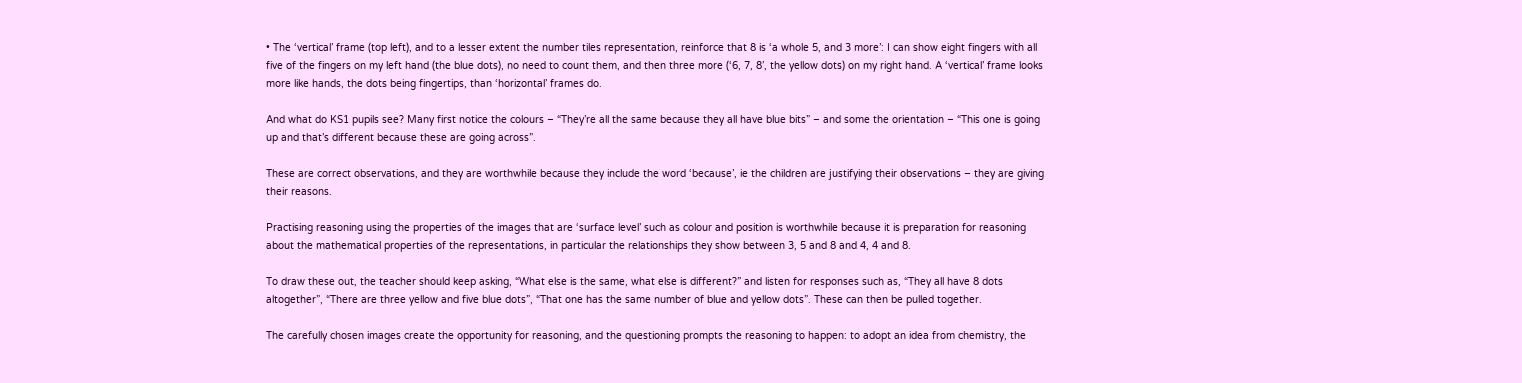• The ‘vertical’ frame (top left), and to a lesser extent the number tiles representation, reinforce that 8 is ‘a whole 5, and 3 more’: I can show eight fingers with all five of the fingers on my left hand (the blue dots), no need to count them, and then three more (‘6, 7, 8’, the yellow dots) on my right hand. A ‘vertical’ frame looks more like hands, the dots being fingertips, than ‘horizontal’ frames do.

And what do KS1 pupils see? Many first notice the colours – “They’re all the same because they all have blue bits” – and some the orientation – “This one is going up and that’s different because these are going across”.

These are correct observations, and they are worthwhile because they include the word ‘because’, ie the children are justifying their observations – they are giving their reasons.

Practising reasoning using the properties of the images that are ‘surface level’ such as colour and position is worthwhile because it is preparation for reasoning about the mathematical properties of the representations, in particular the relationships they show between 3, 5 and 8 and 4, 4 and 8.

To draw these out, the teacher should keep asking, “What else is the same, what else is different?” and listen for responses such as, “They all have 8 dots altogether”, “There are three yellow and five blue dots”, “That one has the same number of blue and yellow dots”. These can then be pulled together.

The carefully chosen images create the opportunity for reasoning, and the questioning prompts the reasoning to happen: to adopt an idea from chemistry, the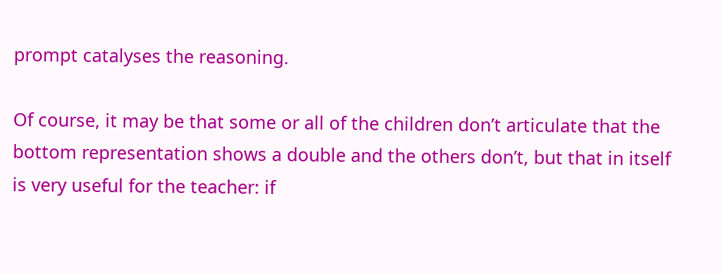prompt catalyses the reasoning.

Of course, it may be that some or all of the children don’t articulate that the bottom representation shows a double and the others don’t, but that in itself is very useful for the teacher: if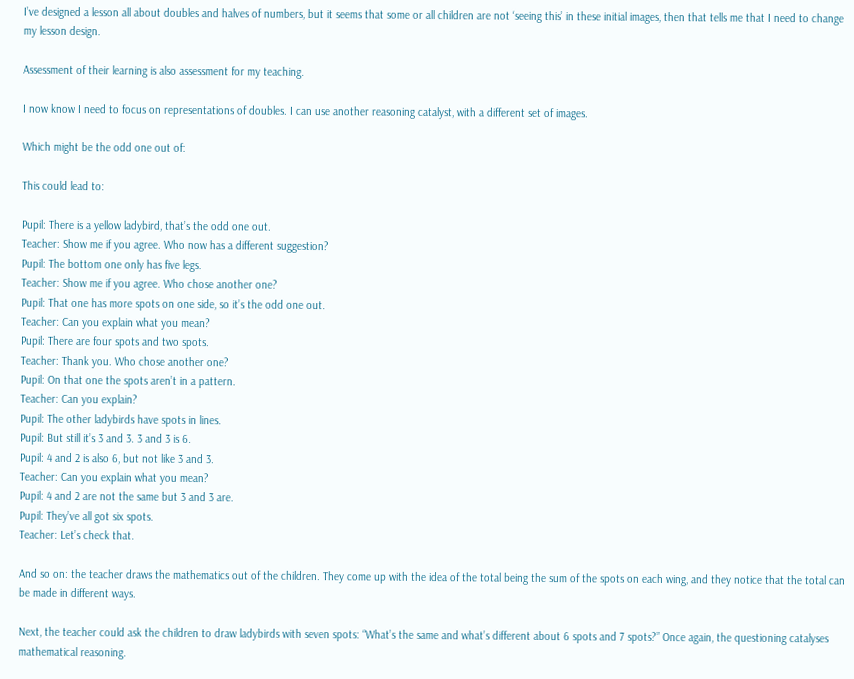I’ve designed a lesson all about doubles and halves of numbers, but it seems that some or all children are not ‘seeing this’ in these initial images, then that tells me that I need to change my lesson design.

Assessment of their learning is also assessment for my teaching.

I now know I need to focus on representations of doubles. I can use another reasoning catalyst, with a different set of images.

Which might be the odd one out of:

This could lead to:

Pupil: There is a yellow ladybird, that’s the odd one out.
Teacher: Show me if you agree. Who now has a different suggestion?
Pupil: The bottom one only has five legs.
Teacher: Show me if you agree. Who chose another one?
Pupil: That one has more spots on one side, so it’s the odd one out.
Teacher: Can you explain what you mean?
Pupil: There are four spots and two spots.
Teacher: Thank you. Who chose another one?
Pupil: On that one the spots aren’t in a pattern.
Teacher: Can you explain?
Pupil: The other ladybirds have spots in lines.
Pupil: But still it’s 3 and 3. 3 and 3 is 6.
Pupil: 4 and 2 is also 6, but not like 3 and 3.
Teacher: Can you explain what you mean?
Pupil: 4 and 2 are not the same but 3 and 3 are.
Pupil: They’ve all got six spots.
Teacher: Let’s check that.

And so on: the teacher draws the mathematics out of the children. They come up with the idea of the total being the sum of the spots on each wing, and they notice that the total can be made in different ways.

Next, the teacher could ask the children to draw ladybirds with seven spots: “What’s the same and what’s different about 6 spots and 7 spots?” Once again, the questioning catalyses mathematical reasoning.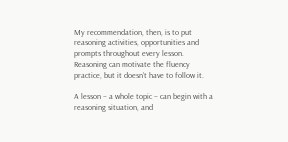My recommendation, then, is to put reasoning activities, opportunities and prompts throughout every lesson. Reasoning can motivate the fluency practice, but it doesn’t have to follow it.

A lesson – a whole topic – can begin with a reasoning situation, and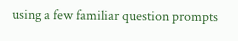using a few familiar question prompts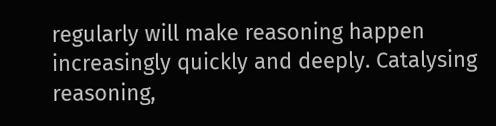regularly will make reasoning happen increasingly quickly and deeply. Catalysing reasoning,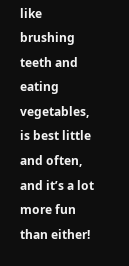like brushing teeth and eating vegetables, is best little and often, and it’s a lot more fun than either!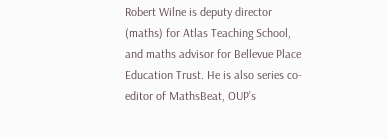Robert Wilne is deputy director (maths) for Atlas Teaching School, and maths advisor for Bellevue Place Education Trust. He is also series co-editor of MathsBeat, OUP’s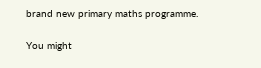brand new primary maths programme.

You might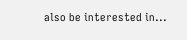also be interested in...